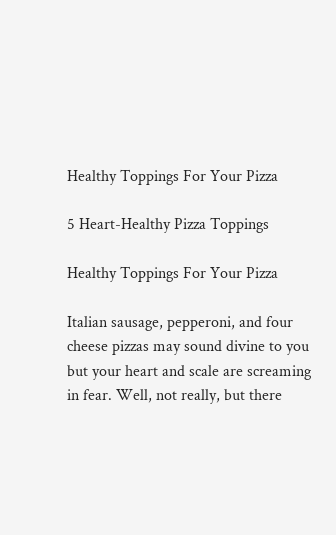Healthy Toppings For Your Pizza

5 Heart-Healthy Pizza Toppings

Healthy Toppings For Your Pizza

Italian sausage, pepperoni, and four cheese pizzas may sound divine to you but your heart and scale are screaming in fear. Well, not really, but there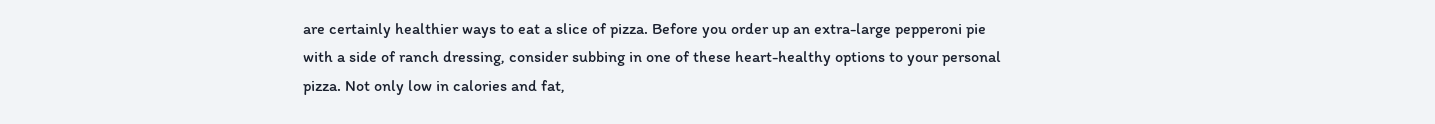are certainly healthier ways to eat a slice of pizza. Before you order up an extra-large pepperoni pie with a side of ranch dressing, consider subbing in one of these heart-healthy options to your personal pizza. Not only low in calories and fat,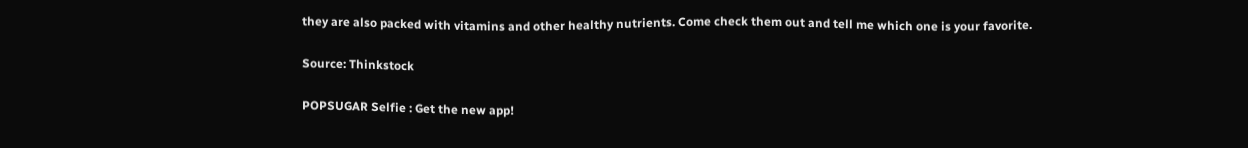they are also packed with vitamins and other healthy nutrients. Come check them out and tell me which one is your favorite.

Source: Thinkstock

POPSUGAR Selfie : Get the new app!